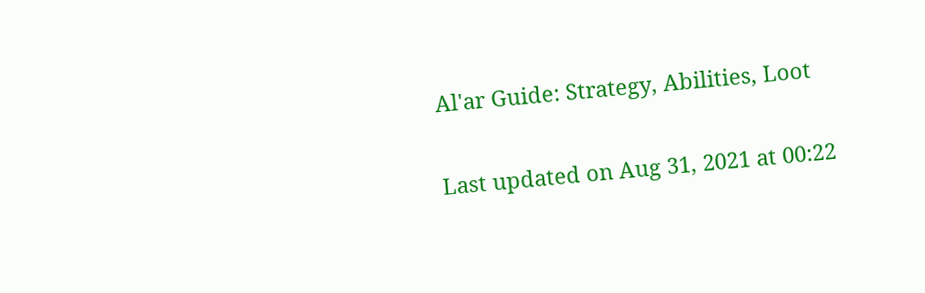Al'ar Guide: Strategy, Abilities, Loot

Last updated on Aug 31, 2021 at 00:22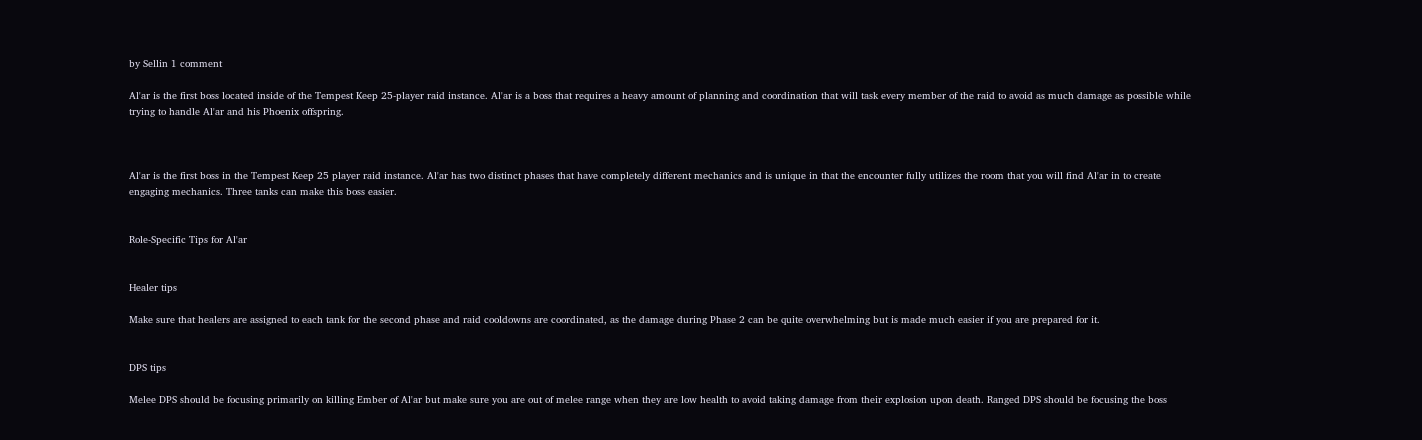by Sellin 1 comment

Al'ar is the first boss located inside of the Tempest Keep 25-player raid instance. Al'ar is a boss that requires a heavy amount of planning and coordination that will task every member of the raid to avoid as much damage as possible while trying to handle Al'ar and his Phoenix offspring.



Al'ar is the first boss in the Tempest Keep 25 player raid instance. Al'ar has two distinct phases that have completely different mechanics and is unique in that the encounter fully utilizes the room that you will find Al'ar in to create engaging mechanics. Three tanks can make this boss easier.


Role-Specific Tips for Al'ar


Healer tips

Make sure that healers are assigned to each tank for the second phase and raid cooldowns are coordinated, as the damage during Phase 2 can be quite overwhelming but is made much easier if you are prepared for it.


DPS tips

Melee DPS should be focusing primarily on killing Ember of Al'ar but make sure you are out of melee range when they are low health to avoid taking damage from their explosion upon death. Ranged DPS should be focusing the boss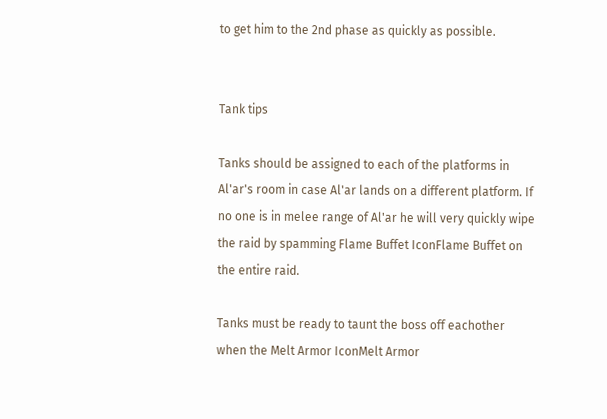to get him to the 2nd phase as quickly as possible.


Tank tips

Tanks should be assigned to each of the platforms in Al'ar's room in case Al'ar lands on a different platform. If no one is in melee range of Al'ar he will very quickly wipe the raid by spamming Flame Buffet IconFlame Buffet on the entire raid.

Tanks must be ready to taunt the boss off eachother when the Melt Armor IconMelt Armor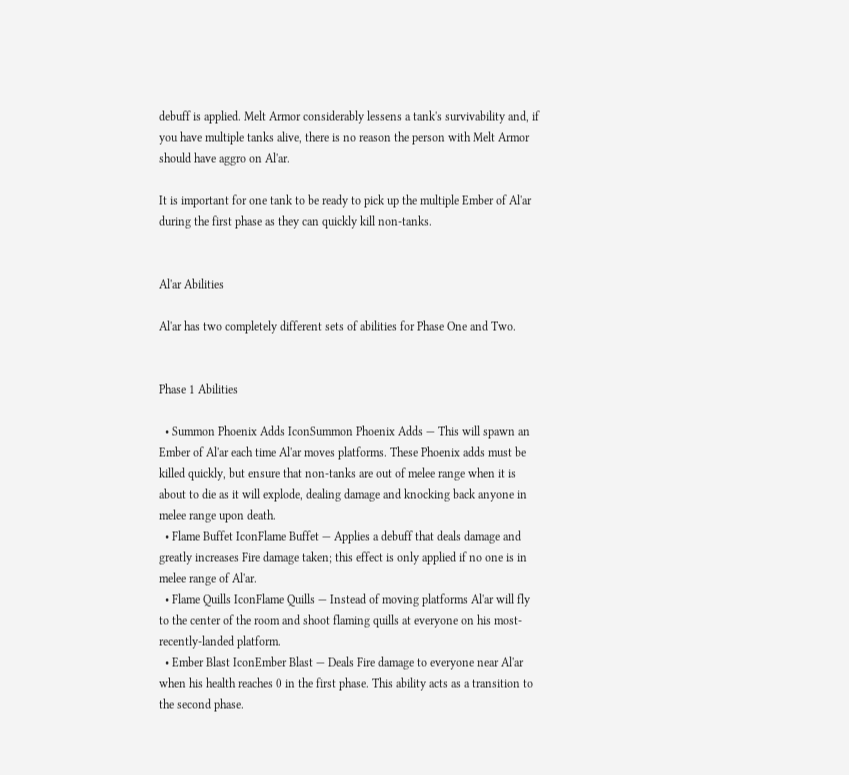debuff is applied. Melt Armor considerably lessens a tank's survivability and, if you have multiple tanks alive, there is no reason the person with Melt Armor should have aggro on Al'ar.

It is important for one tank to be ready to pick up the multiple Ember of Al'ar during the first phase as they can quickly kill non-tanks.


Al'ar Abilities

Al'ar has two completely different sets of abilities for Phase One and Two.


Phase 1 Abilities

  • Summon Phoenix Adds IconSummon Phoenix Adds — This will spawn an Ember of Al'ar each time Al'ar moves platforms. These Phoenix adds must be killed quickly, but ensure that non-tanks are out of melee range when it is about to die as it will explode, dealing damage and knocking back anyone in melee range upon death.
  • Flame Buffet IconFlame Buffet — Applies a debuff that deals damage and greatly increases Fire damage taken; this effect is only applied if no one is in melee range of Al'ar.
  • Flame Quills IconFlame Quills — Instead of moving platforms Al'ar will fly to the center of the room and shoot flaming quills at everyone on his most-recently-landed platform.
  • Ember Blast IconEmber Blast — Deals Fire damage to everyone near Al'ar when his health reaches 0 in the first phase. This ability acts as a transition to the second phase.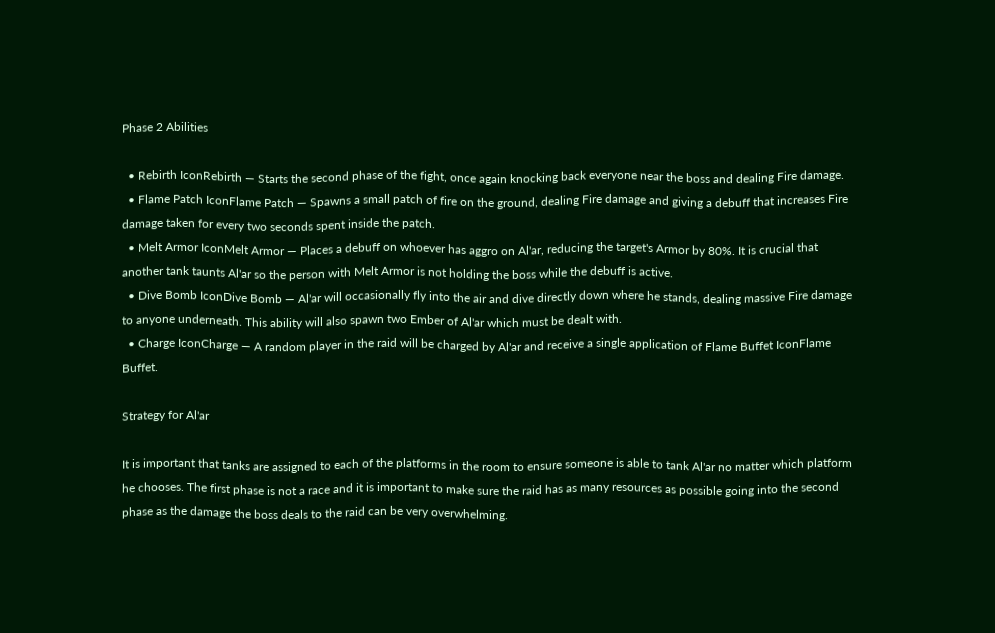Phase 2 Abilities

  • Rebirth IconRebirth — Starts the second phase of the fight, once again knocking back everyone near the boss and dealing Fire damage.
  • Flame Patch IconFlame Patch — Spawns a small patch of fire on the ground, dealing Fire damage and giving a debuff that increases Fire damage taken for every two seconds spent inside the patch.
  • Melt Armor IconMelt Armor — Places a debuff on whoever has aggro on Al'ar, reducing the target's Armor by 80%. It is crucial that another tank taunts Al'ar so the person with Melt Armor is not holding the boss while the debuff is active.
  • Dive Bomb IconDive Bomb — Al'ar will occasionally fly into the air and dive directly down where he stands, dealing massive Fire damage to anyone underneath. This ability will also spawn two Ember of Al'ar which must be dealt with.
  • Charge IconCharge — A random player in the raid will be charged by Al'ar and receive a single application of Flame Buffet IconFlame Buffet.

Strategy for Al'ar

It is important that tanks are assigned to each of the platforms in the room to ensure someone is able to tank Al'ar no matter which platform he chooses. The first phase is not a race and it is important to make sure the raid has as many resources as possible going into the second phase as the damage the boss deals to the raid can be very overwhelming.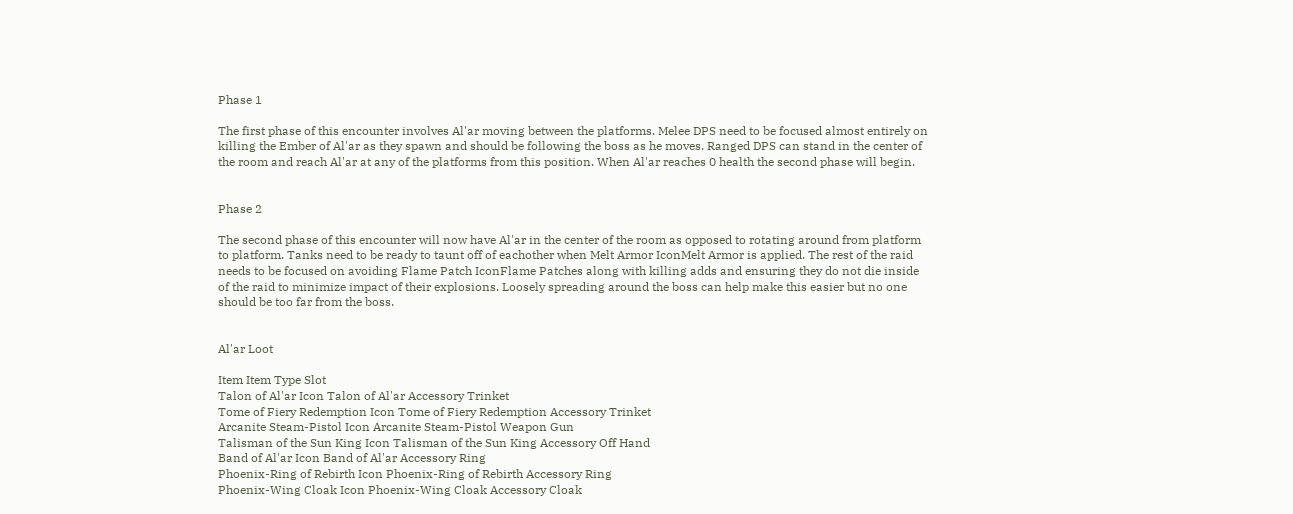Phase 1

The first phase of this encounter involves Al'ar moving between the platforms. Melee DPS need to be focused almost entirely on killing the Ember of Al'ar as they spawn and should be following the boss as he moves. Ranged DPS can stand in the center of the room and reach Al'ar at any of the platforms from this position. When Al'ar reaches 0 health the second phase will begin.


Phase 2

The second phase of this encounter will now have Al'ar in the center of the room as opposed to rotating around from platform to platform. Tanks need to be ready to taunt off of eachother when Melt Armor IconMelt Armor is applied. The rest of the raid needs to be focused on avoiding Flame Patch IconFlame Patches along with killing adds and ensuring they do not die inside of the raid to minimize impact of their explosions. Loosely spreading around the boss can help make this easier but no one should be too far from the boss.


Al'ar Loot

Item Item Type Slot
Talon of Al'ar Icon Talon of Al'ar Accessory Trinket
Tome of Fiery Redemption Icon Tome of Fiery Redemption Accessory Trinket
Arcanite Steam-Pistol Icon Arcanite Steam-Pistol Weapon Gun
Talisman of the Sun King Icon Talisman of the Sun King Accessory Off Hand
Band of Al'ar Icon Band of Al'ar Accessory Ring
Phoenix-Ring of Rebirth Icon Phoenix-Ring of Rebirth Accessory Ring
Phoenix-Wing Cloak Icon Phoenix-Wing Cloak Accessory Cloak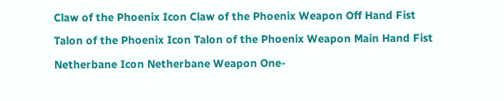Claw of the Phoenix Icon Claw of the Phoenix Weapon Off Hand Fist
Talon of the Phoenix Icon Talon of the Phoenix Weapon Main Hand Fist
Netherbane Icon Netherbane Weapon One-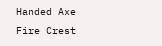Handed Axe
Fire Crest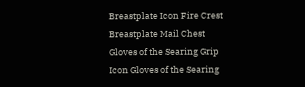Breastplate Icon Fire Crest Breastplate Mail Chest
Gloves of the Searing Grip Icon Gloves of the Searing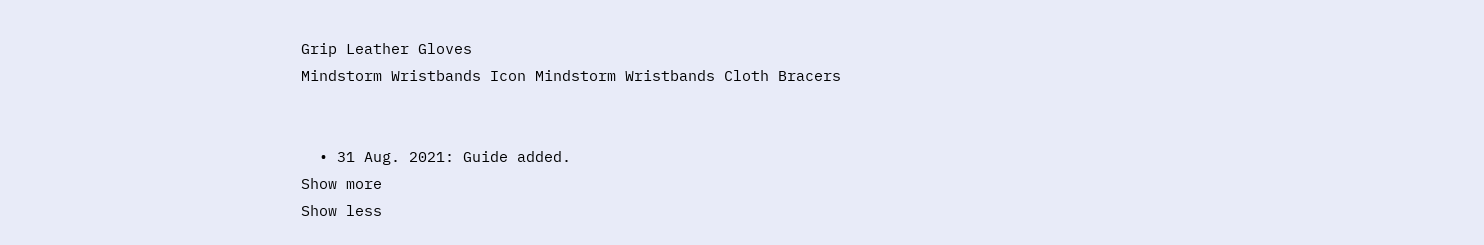Grip Leather Gloves
Mindstorm Wristbands Icon Mindstorm Wristbands Cloth Bracers


  • 31 Aug. 2021: Guide added.
Show more
Show less